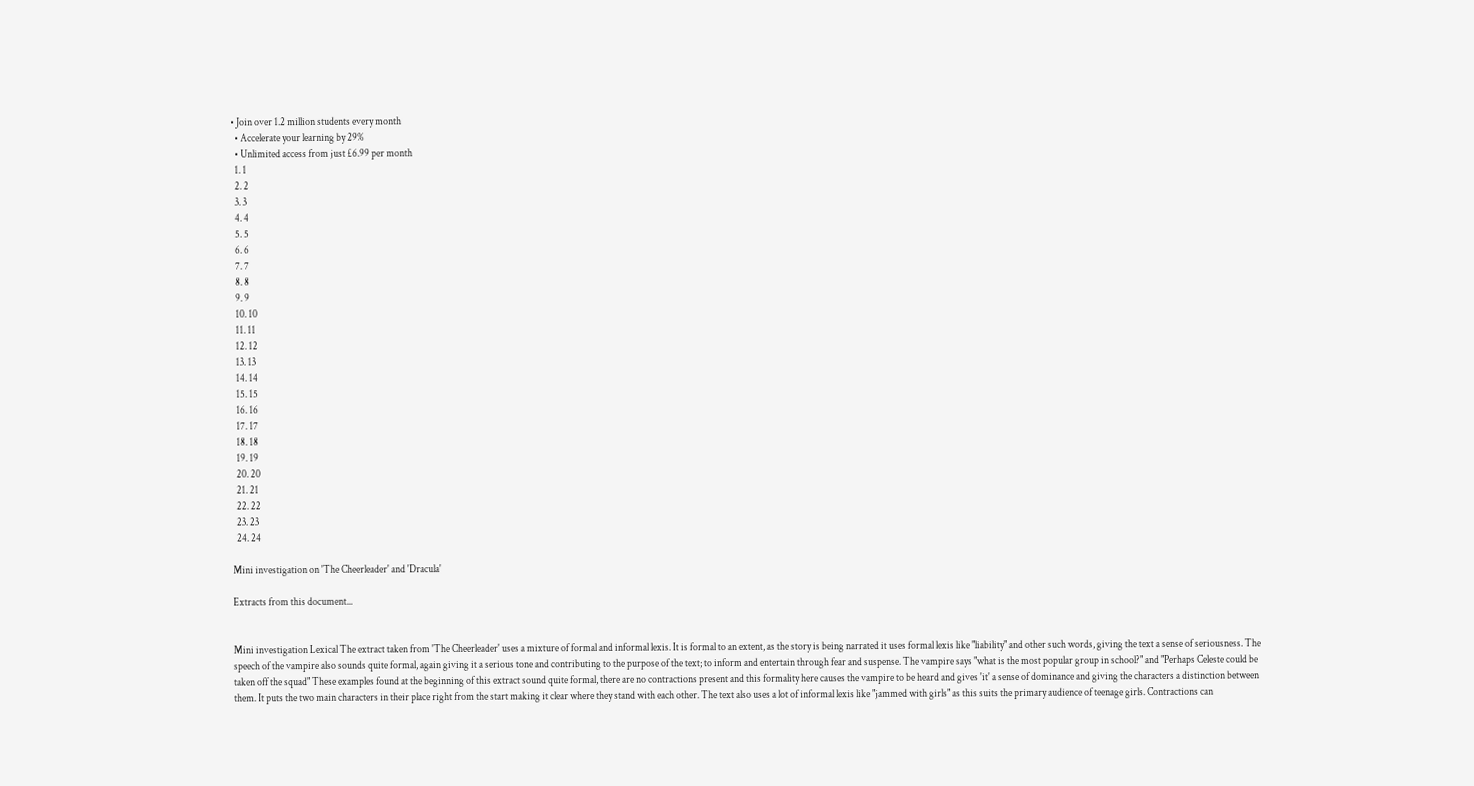• Join over 1.2 million students every month
  • Accelerate your learning by 29%
  • Unlimited access from just £6.99 per month
  1. 1
  2. 2
  3. 3
  4. 4
  5. 5
  6. 6
  7. 7
  8. 8
  9. 9
  10. 10
  11. 11
  12. 12
  13. 13
  14. 14
  15. 15
  16. 16
  17. 17
  18. 18
  19. 19
  20. 20
  21. 21
  22. 22
  23. 23
  24. 24

Mini investigation on 'The Cheerleader' and 'Dracula'

Extracts from this document...


Mini investigation Lexical The extract taken from 'The Cheerleader' uses a mixture of formal and informal lexis. It is formal to an extent, as the story is being narrated it uses formal lexis like "liability" and other such words, giving the text a sense of seriousness. The speech of the vampire also sounds quite formal, again giving it a serious tone and contributing to the purpose of the text; to inform and entertain through fear and suspense. The vampire says "what is the most popular group in school?" and "Perhaps Celeste could be taken off the squad" These examples found at the beginning of this extract sound quite formal, there are no contractions present and this formality here causes the vampire to be heard and gives 'it' a sense of dominance and giving the characters a distinction between them. It puts the two main characters in their place right from the start making it clear where they stand with each other. The text also uses a lot of informal lexis like "jammed with girls" as this suits the primary audience of teenage girls. Contractions can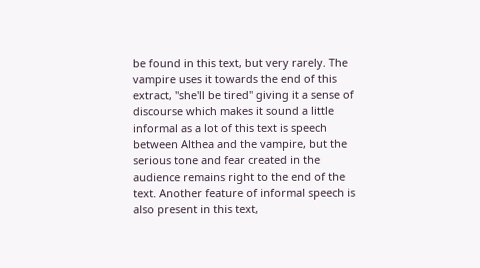be found in this text, but very rarely. The vampire uses it towards the end of this extract, "she'll be tired" giving it a sense of discourse which makes it sound a little informal as a lot of this text is speech between Althea and the vampire, but the serious tone and fear created in the audience remains right to the end of the text. Another feature of informal speech is also present in this text,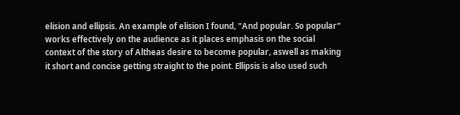elision and ellipsis. An example of elision I found, "And popular. So popular" works effectively on the audience as it places emphasis on the social context of the story of Altheas desire to become popular, aswell as making it short and concise getting straight to the point. Ellipsis is also used such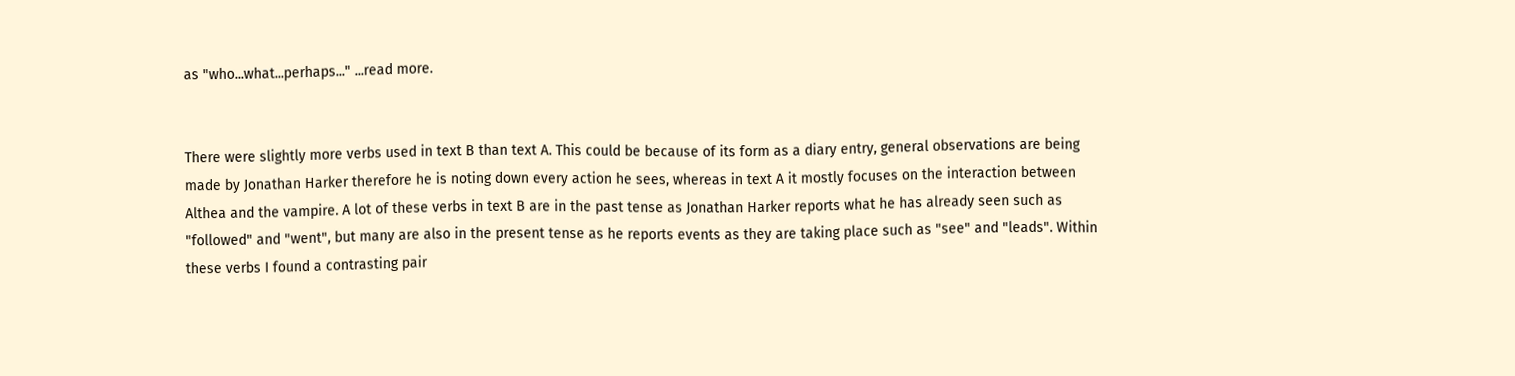as "who...what...perhaps..." ...read more.


There were slightly more verbs used in text B than text A. This could be because of its form as a diary entry, general observations are being made by Jonathan Harker therefore he is noting down every action he sees, whereas in text A it mostly focuses on the interaction between Althea and the vampire. A lot of these verbs in text B are in the past tense as Jonathan Harker reports what he has already seen such as "followed" and "went", but many are also in the present tense as he reports events as they are taking place such as "see" and "leads". Within these verbs I found a contrasting pair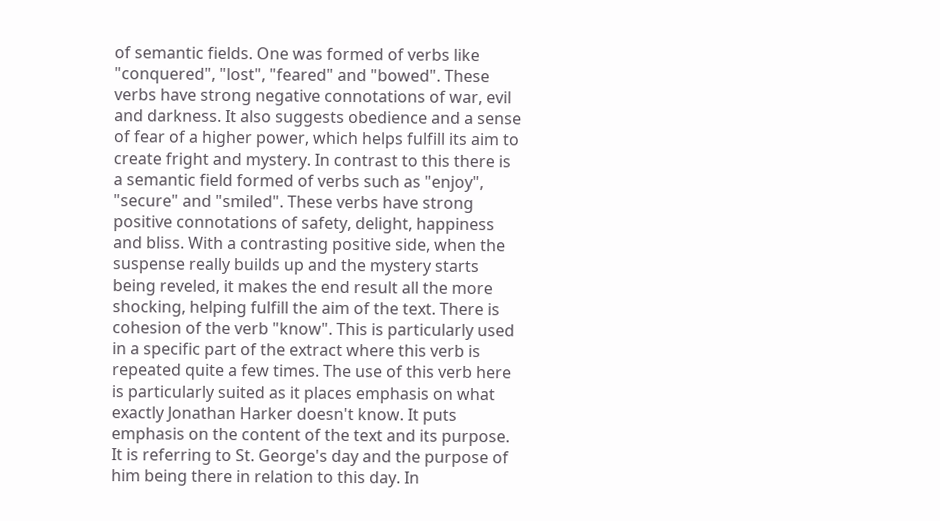of semantic fields. One was formed of verbs like "conquered", "lost", "feared" and "bowed". These verbs have strong negative connotations of war, evil and darkness. It also suggests obedience and a sense of fear of a higher power, which helps fulfill its aim to create fright and mystery. In contrast to this there is a semantic field formed of verbs such as "enjoy", "secure" and "smiled". These verbs have strong positive connotations of safety, delight, happiness and bliss. With a contrasting positive side, when the suspense really builds up and the mystery starts being reveled, it makes the end result all the more shocking, helping fulfill the aim of the text. There is cohesion of the verb "know". This is particularly used in a specific part of the extract where this verb is repeated quite a few times. The use of this verb here is particularly suited as it places emphasis on what exactly Jonathan Harker doesn't know. It puts emphasis on the content of the text and its purpose. It is referring to St. George's day and the purpose of him being there in relation to this day. In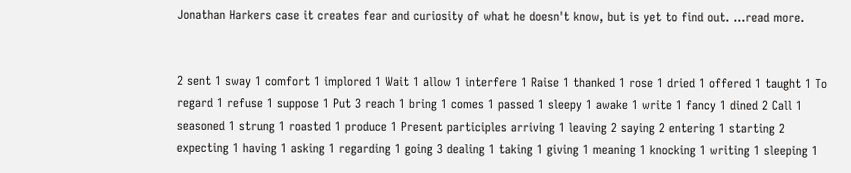Jonathan Harkers case it creates fear and curiosity of what he doesn't know, but is yet to find out. ...read more.


2 sent 1 sway 1 comfort 1 implored 1 Wait 1 allow 1 interfere 1 Raise 1 thanked 1 rose 1 dried 1 offered 1 taught 1 To regard 1 refuse 1 suppose 1 Put 3 reach 1 bring 1 comes 1 passed 1 sleepy 1 awake 1 write 1 fancy 1 dined 2 Call 1 seasoned 1 strung 1 roasted 1 produce 1 Present participles arriving 1 leaving 2 saying 2 entering 1 starting 2 expecting 1 having 1 asking 1 regarding 1 going 3 dealing 1 taking 1 giving 1 meaning 1 knocking 1 writing 1 sleeping 1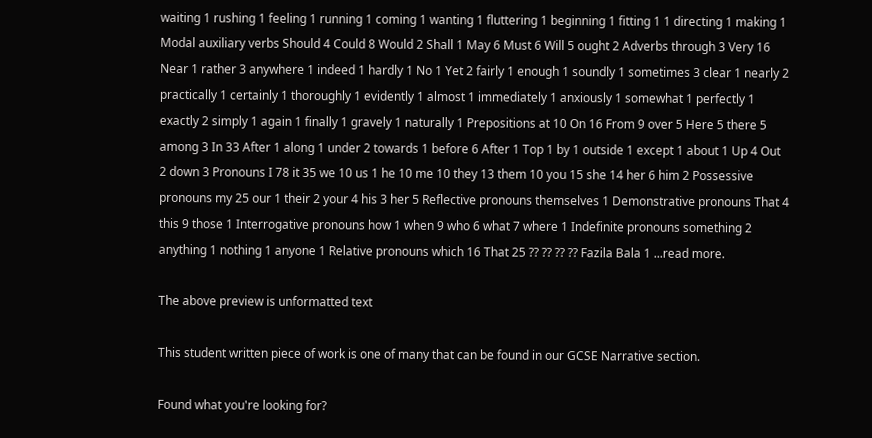waiting 1 rushing 1 feeling 1 running 1 coming 1 wanting 1 fluttering 1 beginning 1 fitting 1 1 directing 1 making 1 Modal auxiliary verbs Should 4 Could 8 Would 2 Shall 1 May 6 Must 6 Will 5 ought 2 Adverbs through 3 Very 16 Near 1 rather 3 anywhere 1 indeed 1 hardly 1 No 1 Yet 2 fairly 1 enough 1 soundly 1 sometimes 3 clear 1 nearly 2 practically 1 certainly 1 thoroughly 1 evidently 1 almost 1 immediately 1 anxiously 1 somewhat 1 perfectly 1 exactly 2 simply 1 again 1 finally 1 gravely 1 naturally 1 Prepositions at 10 On 16 From 9 over 5 Here 5 there 5 among 3 In 33 After 1 along 1 under 2 towards 1 before 6 After 1 Top 1 by 1 outside 1 except 1 about 1 Up 4 Out 2 down 3 Pronouns I 78 it 35 we 10 us 1 he 10 me 10 they 13 them 10 you 15 she 14 her 6 him 2 Possessive pronouns my 25 our 1 their 2 your 4 his 3 her 5 Reflective pronouns themselves 1 Demonstrative pronouns That 4 this 9 those 1 Interrogative pronouns how 1 when 9 who 6 what 7 where 1 Indefinite pronouns something 2 anything 1 nothing 1 anyone 1 Relative pronouns which 16 That 25 ?? ?? ?? ?? Fazila Bala 1 ...read more.

The above preview is unformatted text

This student written piece of work is one of many that can be found in our GCSE Narrative section.

Found what you're looking for?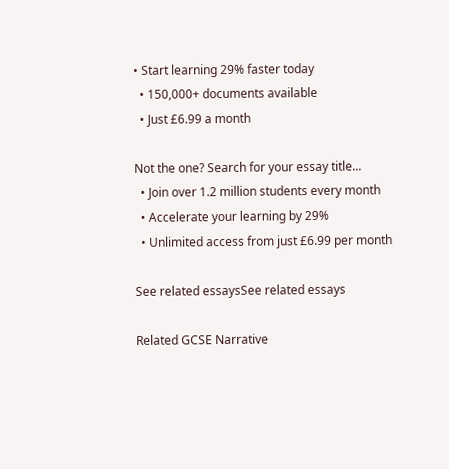• Start learning 29% faster today
  • 150,000+ documents available
  • Just £6.99 a month

Not the one? Search for your essay title...
  • Join over 1.2 million students every month
  • Accelerate your learning by 29%
  • Unlimited access from just £6.99 per month

See related essaysSee related essays

Related GCSE Narrative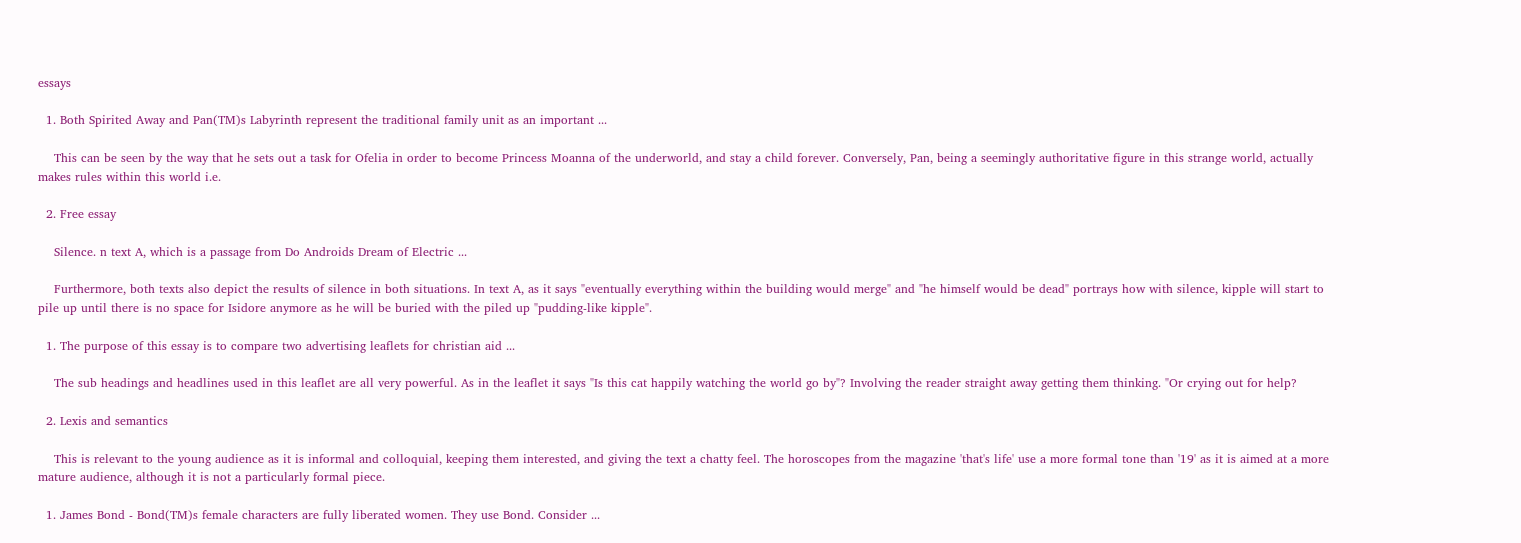essays

  1. Both Spirited Away and Pan(TM)s Labyrinth represent the traditional family unit as an important ...

    This can be seen by the way that he sets out a task for Ofelia in order to become Princess Moanna of the underworld, and stay a child forever. Conversely, Pan, being a seemingly authoritative figure in this strange world, actually makes rules within this world i.e.

  2. Free essay

    Silence. n text A, which is a passage from Do Androids Dream of Electric ...

    Furthermore, both texts also depict the results of silence in both situations. In text A, as it says "eventually everything within the building would merge" and "he himself would be dead" portrays how with silence, kipple will start to pile up until there is no space for Isidore anymore as he will be buried with the piled up "pudding-like kipple".

  1. The purpose of this essay is to compare two advertising leaflets for christian aid ...

    The sub headings and headlines used in this leaflet are all very powerful. As in the leaflet it says "Is this cat happily watching the world go by"? Involving the reader straight away getting them thinking. "Or crying out for help?

  2. Lexis and semantics

    This is relevant to the young audience as it is informal and colloquial, keeping them interested, and giving the text a chatty feel. The horoscopes from the magazine 'that's life' use a more formal tone than '19' as it is aimed at a more mature audience, although it is not a particularly formal piece.

  1. James Bond - Bond(TM)s female characters are fully liberated women. They use Bond. Consider ...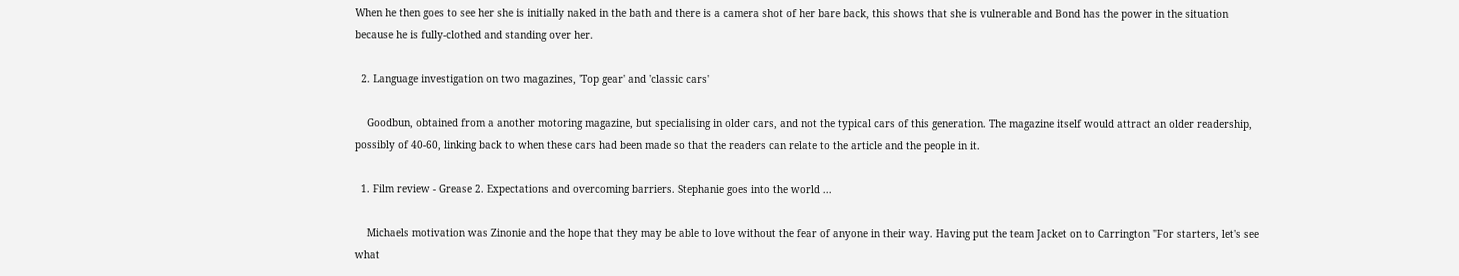When he then goes to see her she is initially naked in the bath and there is a camera shot of her bare back, this shows that she is vulnerable and Bond has the power in the situation because he is fully-clothed and standing over her.

  2. Language investigation on two magazines, 'Top gear' and 'classic cars'

    Goodbun, obtained from a another motoring magazine, but specialising in older cars, and not the typical cars of this generation. The magazine itself would attract an older readership, possibly of 40-60, linking back to when these cars had been made so that the readers can relate to the article and the people in it.

  1. Film review - Grease 2. Expectations and overcoming barriers. Stephanie goes into the world ...

    Michaels motivation was Zinonie and the hope that they may be able to love without the fear of anyone in their way. Having put the team Jacket on to Carrington "For starters, let's see what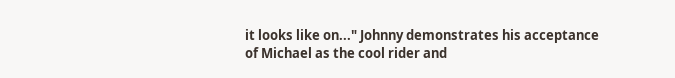it looks like on..." Johnny demonstrates his acceptance of Michael as the cool rider and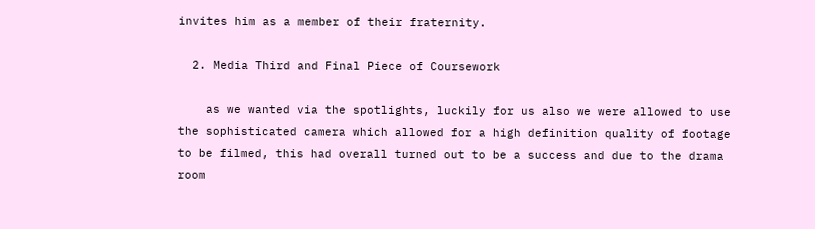invites him as a member of their fraternity.

  2. Media Third and Final Piece of Coursework

    as we wanted via the spotlights, luckily for us also we were allowed to use the sophisticated camera which allowed for a high definition quality of footage to be filmed, this had overall turned out to be a success and due to the drama room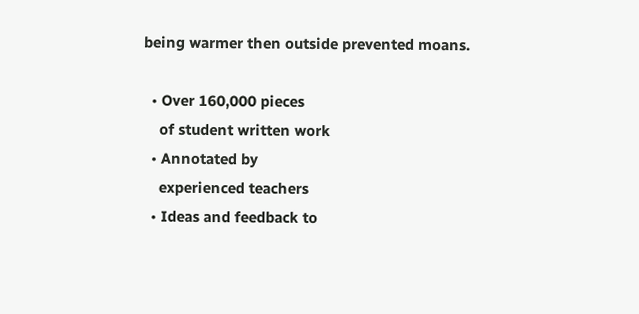being warmer then outside prevented moans.

  • Over 160,000 pieces
    of student written work
  • Annotated by
    experienced teachers
  • Ideas and feedback to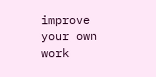improve your own work